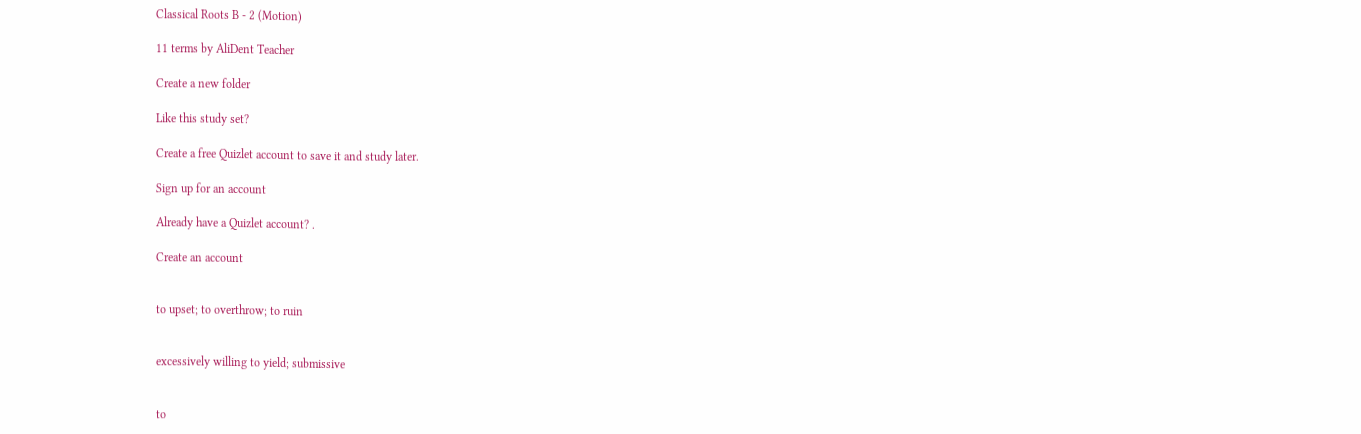Classical Roots B - 2 (Motion)

11 terms by AliDent Teacher

Create a new folder

Like this study set?

Create a free Quizlet account to save it and study later.

Sign up for an account

Already have a Quizlet account? .

Create an account


to upset; to overthrow; to ruin


excessively willing to yield; submissive


to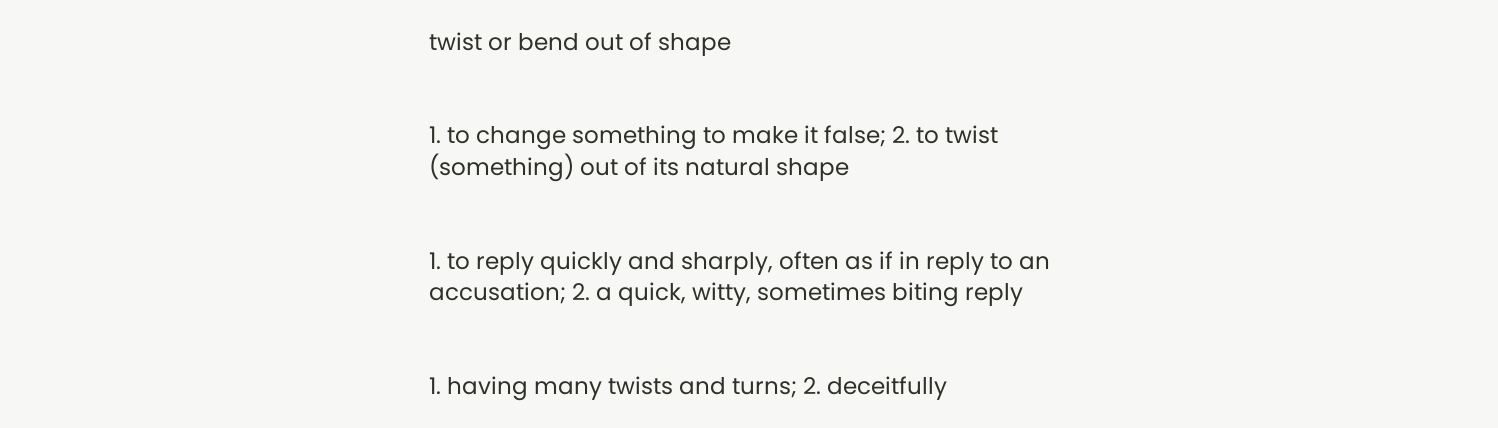twist or bend out of shape


1. to change something to make it false; 2. to twist (something) out of its natural shape


1. to reply quickly and sharply, often as if in reply to an accusation; 2. a quick, witty, sometimes biting reply


1. having many twists and turns; 2. deceitfully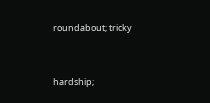roundabout; tricky


hardship;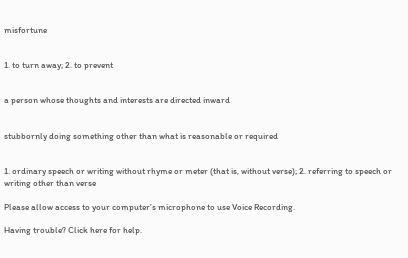misfortune


1. to turn away; 2. to prevent


a person whose thoughts and interests are directed inward


stubbornly doing something other than what is reasonable or required


1. ordinary speech or writing without rhyme or meter (that is, without verse); 2. referring to speech or writing other than verse

Please allow access to your computer’s microphone to use Voice Recording.

Having trouble? Click here for help.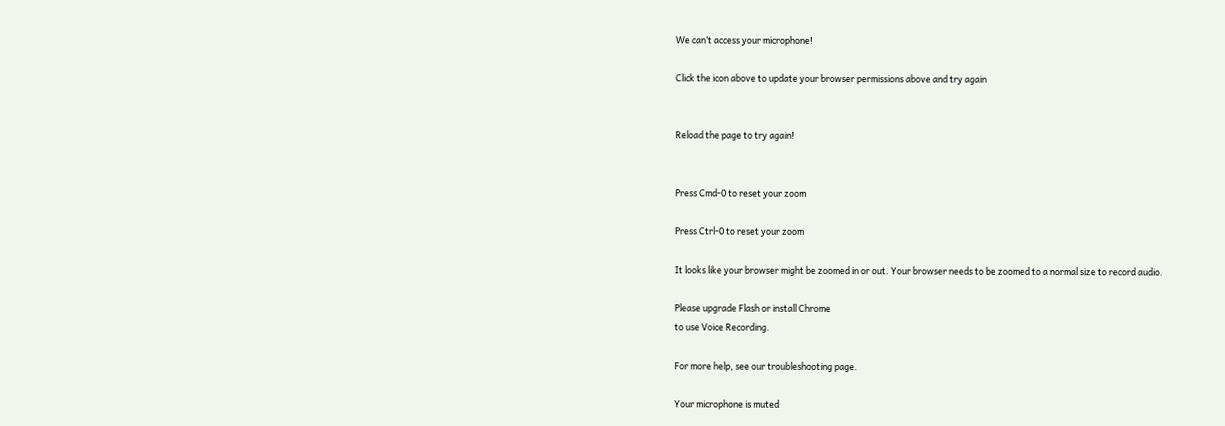We can’t access your microphone!

Click the icon above to update your browser permissions above and try again


Reload the page to try again!


Press Cmd-0 to reset your zoom

Press Ctrl-0 to reset your zoom

It looks like your browser might be zoomed in or out. Your browser needs to be zoomed to a normal size to record audio.

Please upgrade Flash or install Chrome
to use Voice Recording.

For more help, see our troubleshooting page.

Your microphone is muted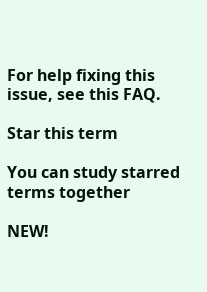For help fixing this issue, see this FAQ.

Star this term

You can study starred terms together

NEW!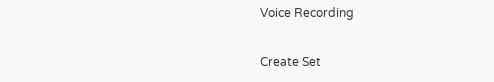Voice Recording

Create Set